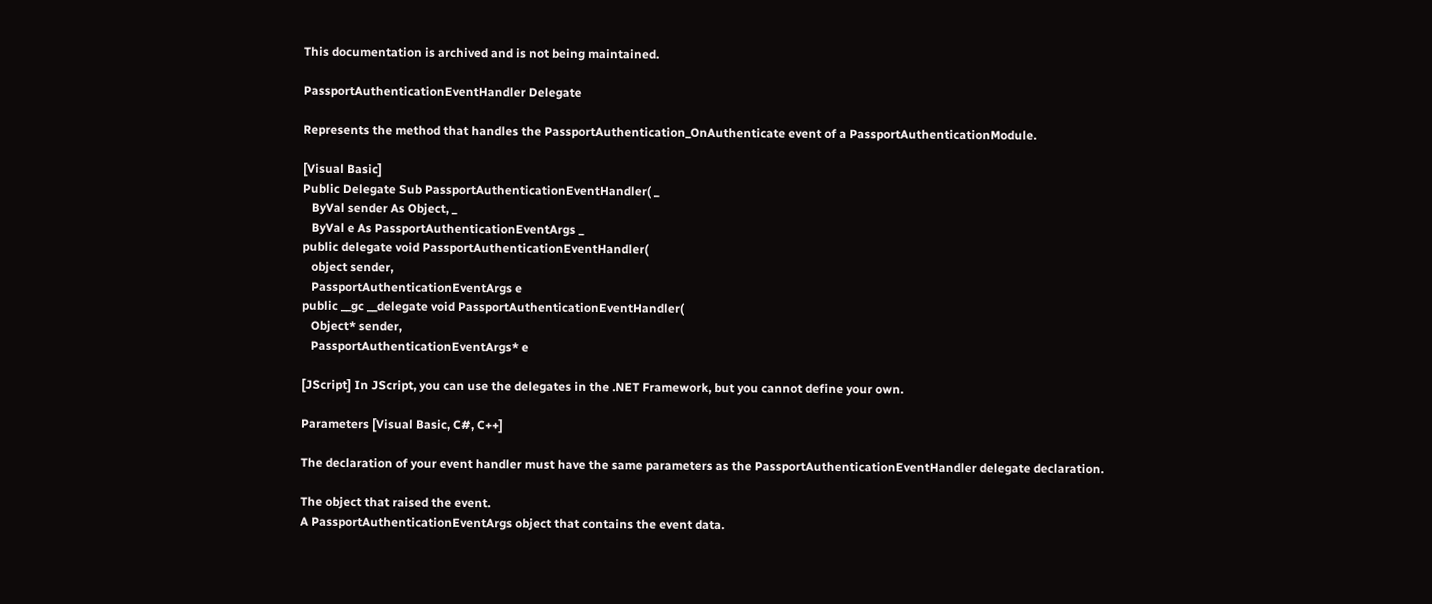This documentation is archived and is not being maintained.

PassportAuthenticationEventHandler Delegate

Represents the method that handles the PassportAuthentication_OnAuthenticate event of a PassportAuthenticationModule.

[Visual Basic]
Public Delegate Sub PassportAuthenticationEventHandler( _
   ByVal sender As Object, _
   ByVal e As PassportAuthenticationEventArgs _
public delegate void PassportAuthenticationEventHandler(
   object sender,
   PassportAuthenticationEventArgs e
public __gc __delegate void PassportAuthenticationEventHandler(
   Object* sender,
   PassportAuthenticationEventArgs* e

[JScript] In JScript, you can use the delegates in the .NET Framework, but you cannot define your own.

Parameters [Visual Basic, C#, C++]

The declaration of your event handler must have the same parameters as the PassportAuthenticationEventHandler delegate declaration.

The object that raised the event.
A PassportAuthenticationEventArgs object that contains the event data.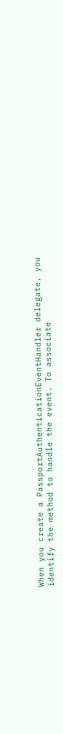When you create a PassportAuthenticationEventHandler delegate, you identify the method to handle the event. To associate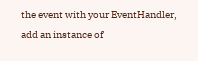the event with your EventHandler, add an instance of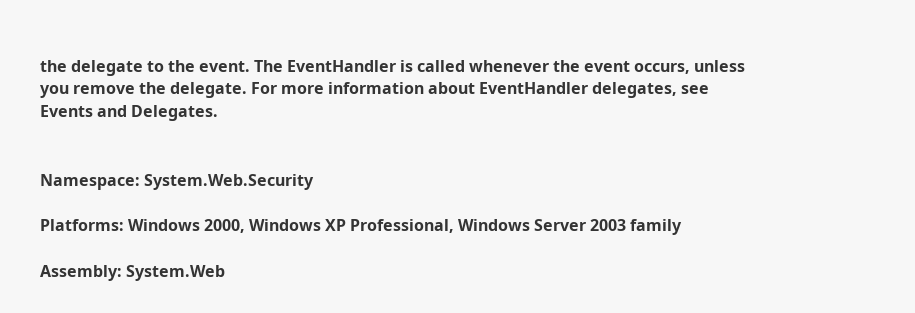the delegate to the event. The EventHandler is called whenever the event occurs, unless you remove the delegate. For more information about EventHandler delegates, see Events and Delegates.


Namespace: System.Web.Security

Platforms: Windows 2000, Windows XP Professional, Windows Server 2003 family

Assembly: System.Web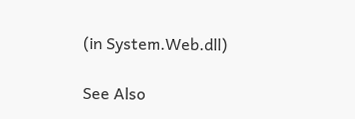(in System.Web.dll)

See Also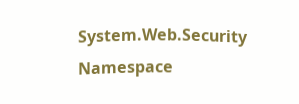System.Web.Security Namespace